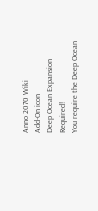Anno 2070 Wiki
Add-On icon
Deep Ocean Expansion Required!
You require the Deep Ocean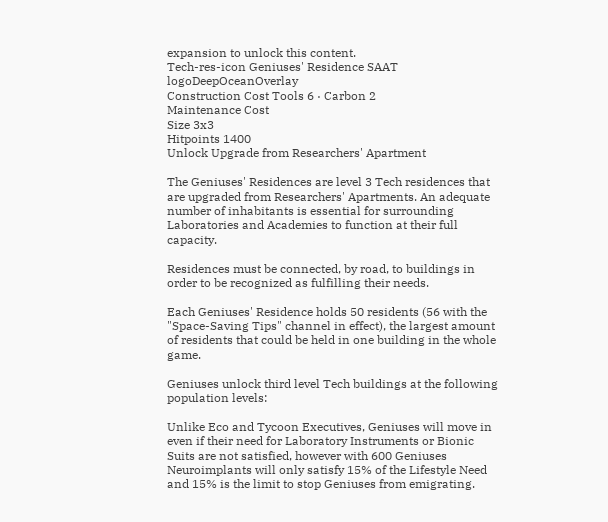expansion to unlock this content.
Tech-res-icon Geniuses' Residence SAAT logoDeepOceanOverlay
Construction Cost Tools 6 · Carbon 2
Maintenance Cost
Size 3x3
Hitpoints 1400
Unlock Upgrade from Researchers' Apartment

The Geniuses' Residences are level 3 Tech residences that are upgraded from Researchers' Apartments. An adequate number of inhabitants is essential for surrounding Laboratories and Academies to function at their full capacity.

Residences must be connected, by road, to buildings in order to be recognized as fulfilling their needs.

Each Geniuses' Residence holds 50 residents (56 with the "Space-Saving Tips" channel in effect), the largest amount of residents that could be held in one building in the whole game.

Geniuses unlock third level Tech buildings at the following population levels:

Unlike Eco and Tycoon Executives, Geniuses will move in even if their need for Laboratory Instruments or Bionic Suits are not satisfied, however with 600 Geniuses Neuroimplants will only satisfy 15% of the Lifestyle Need and 15% is the limit to stop Geniuses from emigrating.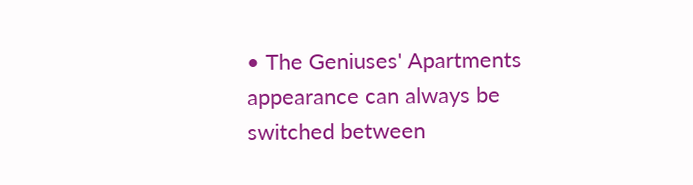• The Geniuses' Apartments appearance can always be switched between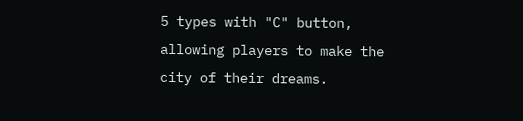5 types with "C" button, allowing players to make the city of their dreams.